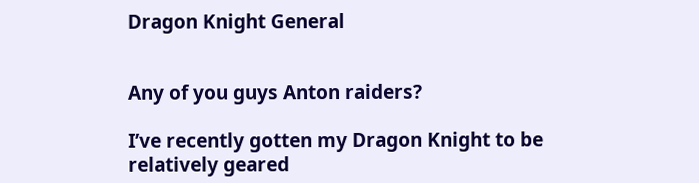Dragon Knight General


Any of you guys Anton raiders?

I’ve recently gotten my Dragon Knight to be relatively geared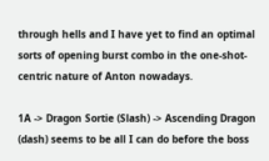through hells and I have yet to find an optimal sorts of opening burst combo in the one-shot-centric nature of Anton nowadays.

1A -> Dragon Sortie (Slash) -> Ascending Dragon (dash) seems to be all I can do before the boss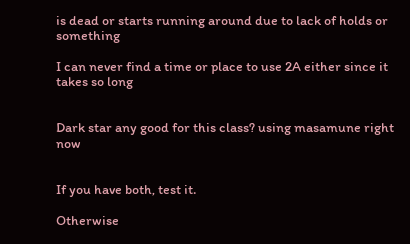is dead or starts running around due to lack of holds or something

I can never find a time or place to use 2A either since it takes so long


Dark star any good for this class? using masamune right now


If you have both, test it.

Otherwise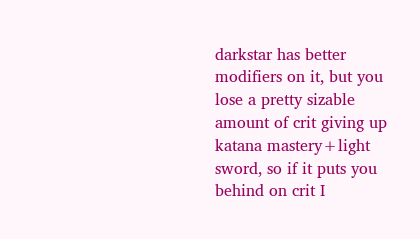darkstar has better modifiers on it, but you lose a pretty sizable amount of crit giving up katana mastery+light sword, so if it puts you behind on crit I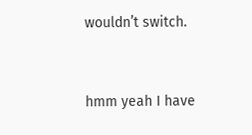wouldn’t switch.


hmm yeah I have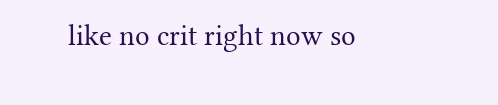like no crit right now so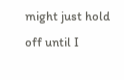might just hold off until I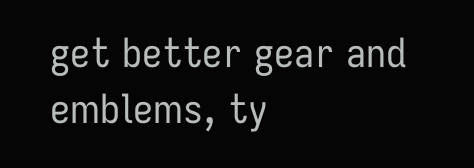get better gear and emblems, ty